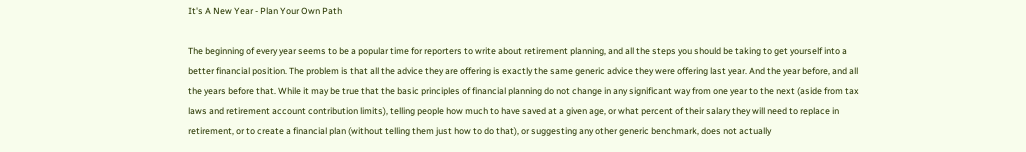It's A New Year - Plan Your Own Path

The beginning of every year seems to be a popular time for reporters to write about retirement planning, and all the steps you should be taking to get yourself into a better financial position. The problem is that all the advice they are offering is exactly the same generic advice they were offering last year. And the year before, and all the years before that. While it may be true that the basic principles of financial planning do not change in any significant way from one year to the next (aside from tax laws and retirement account contribution limits), telling people how much to have saved at a given age, or what percent of their salary they will need to replace in retirement, or to create a financial plan (without telling them just how to do that), or suggesting any other generic benchmark, does not actually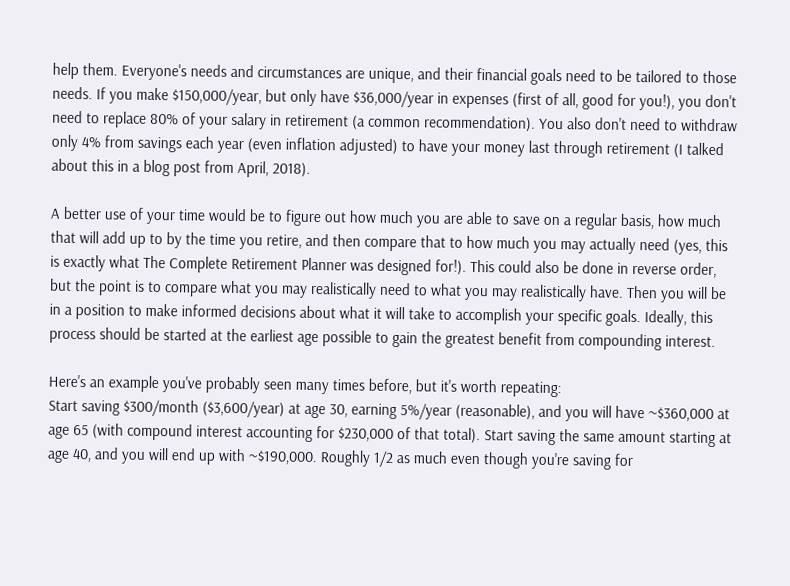help them. Everyone's needs and circumstances are unique, and their financial goals need to be tailored to those needs. If you make $150,000/year, but only have $36,000/year in expenses (first of all, good for you!), you don't need to replace 80% of your salary in retirement (a common recommendation). You also don't need to withdraw only 4% from savings each year (even inflation adjusted) to have your money last through retirement (I talked about this in a blog post from April, 2018).

A better use of your time would be to figure out how much you are able to save on a regular basis, how much that will add up to by the time you retire, and then compare that to how much you may actually need (yes, this is exactly what The Complete Retirement Planner was designed for!). This could also be done in reverse order, but the point is to compare what you may realistically need to what you may realistically have. Then you will be in a position to make informed decisions about what it will take to accomplish your specific goals. Ideally, this process should be started at the earliest age possible to gain the greatest benefit from compounding interest.

Here's an example you've probably seen many times before, but it's worth repeating:
Start saving $300/month ($3,600/year) at age 30, earning 5%/year (reasonable), and you will have ~$360,000 at age 65 (with compound interest accounting for $230,000 of that total). Start saving the same amount starting at age 40, and you will end up with ~$190,000. Roughly 1/2 as much even though you're saving for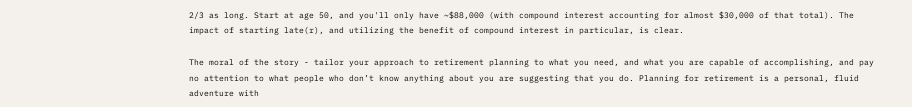2/3 as long. Start at age 50, and you'll only have ~$88,000 (with compound interest accounting for almost $30,000 of that total). The impact of starting late(r), and utilizing the benefit of compound interest in particular, is clear.

The moral of the story - tailor your approach to retirement planning to what you need, and what you are capable of accomplishing, and pay no attention to what people who don’t know anything about you are suggesting that you do. Planning for retirement is a personal, fluid adventure with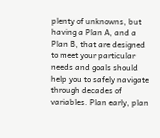plenty of unknowns, but having a Plan A, and a Plan B, that are designed to meet your particular needs and goals should help you to safely navigate through decades of variables. Plan early, plan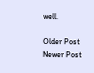well.

Older Post Newer Post